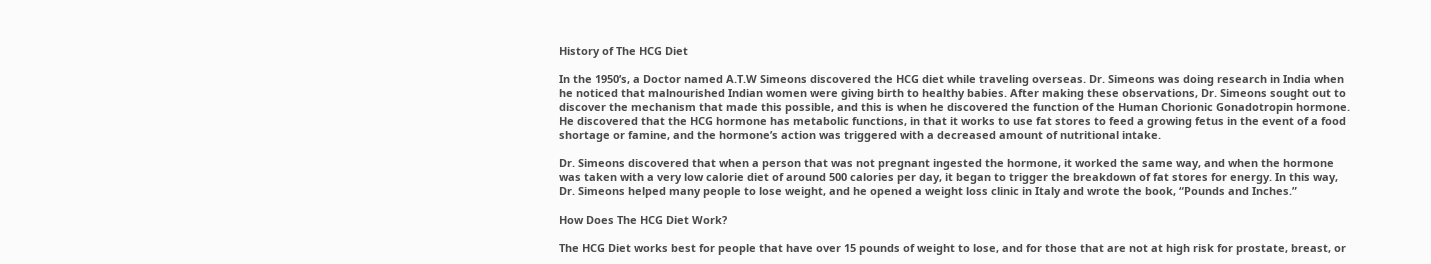History of The HCG Diet

In the 1950’s, a Doctor named A.T.W Simeons discovered the HCG diet while traveling overseas. Dr. Simeons was doing research in India when he noticed that malnourished Indian women were giving birth to healthy babies. After making these observations, Dr. Simeons sought out to discover the mechanism that made this possible, and this is when he discovered the function of the Human Chorionic Gonadotropin hormone. He discovered that the HCG hormone has metabolic functions, in that it works to use fat stores to feed a growing fetus in the event of a food shortage or famine, and the hormone’s action was triggered with a decreased amount of nutritional intake.

Dr. Simeons discovered that when a person that was not pregnant ingested the hormone, it worked the same way, and when the hormone was taken with a very low calorie diet of around 500 calories per day, it began to trigger the breakdown of fat stores for energy. In this way, Dr. Simeons helped many people to lose weight, and he opened a weight loss clinic in Italy and wrote the book, “Pounds and Inches.”

How Does The HCG Diet Work?

The HCG Diet works best for people that have over 15 pounds of weight to lose, and for those that are not at high risk for prostate, breast, or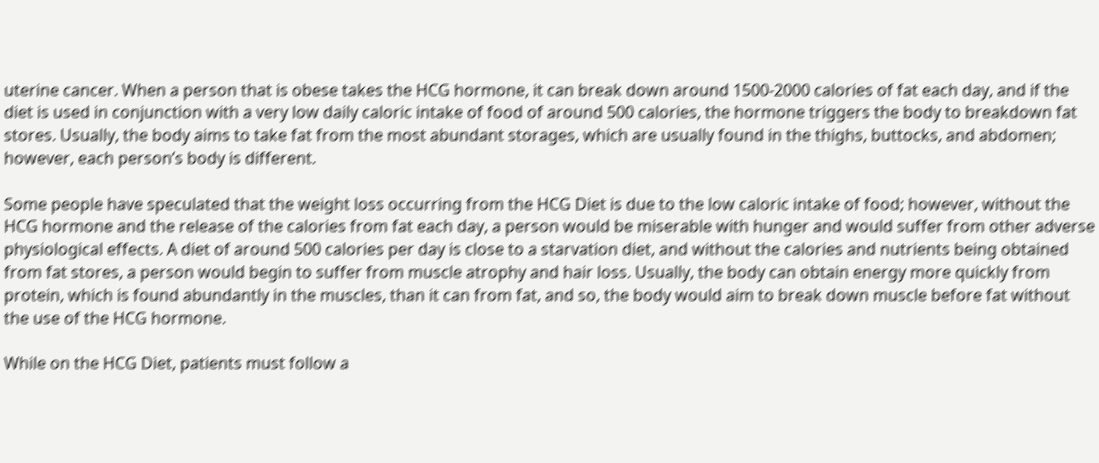uterine cancer. When a person that is obese takes the HCG hormone, it can break down around 1500-2000 calories of fat each day, and if the diet is used in conjunction with a very low daily caloric intake of food of around 500 calories, the hormone triggers the body to breakdown fat stores. Usually, the body aims to take fat from the most abundant storages, which are usually found in the thighs, buttocks, and abdomen; however, each person’s body is different.

Some people have speculated that the weight loss occurring from the HCG Diet is due to the low caloric intake of food; however, without the HCG hormone and the release of the calories from fat each day, a person would be miserable with hunger and would suffer from other adverse physiological effects. A diet of around 500 calories per day is close to a starvation diet, and without the calories and nutrients being obtained from fat stores, a person would begin to suffer from muscle atrophy and hair loss. Usually, the body can obtain energy more quickly from protein, which is found abundantly in the muscles, than it can from fat, and so, the body would aim to break down muscle before fat without the use of the HCG hormone.

While on the HCG Diet, patients must follow a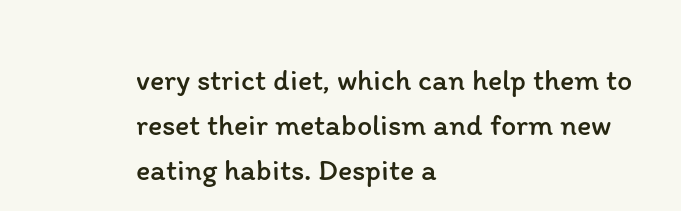very strict diet, which can help them to reset their metabolism and form new eating habits. Despite a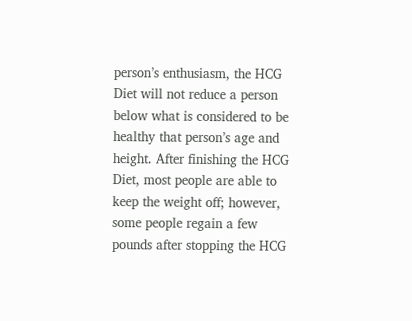person’s enthusiasm, the HCG Diet will not reduce a person below what is considered to be healthy that person’s age and height. After finishing the HCG Diet, most people are able to keep the weight off; however, some people regain a few pounds after stopping the HCG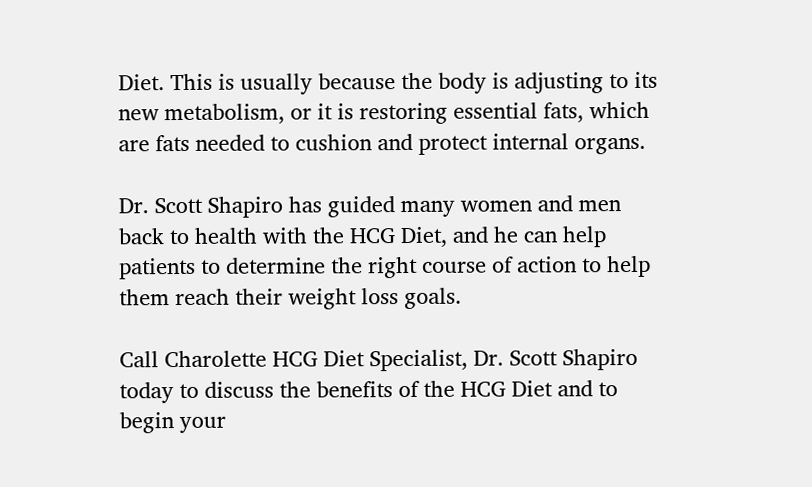Diet. This is usually because the body is adjusting to its new metabolism, or it is restoring essential fats, which are fats needed to cushion and protect internal organs.

Dr. Scott Shapiro has guided many women and men back to health with the HCG Diet, and he can help patients to determine the right course of action to help them reach their weight loss goals.

Call Charolette HCG Diet Specialist, Dr. Scott Shapiro today to discuss the benefits of the HCG Diet and to begin your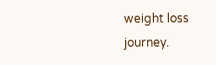weight loss journey.